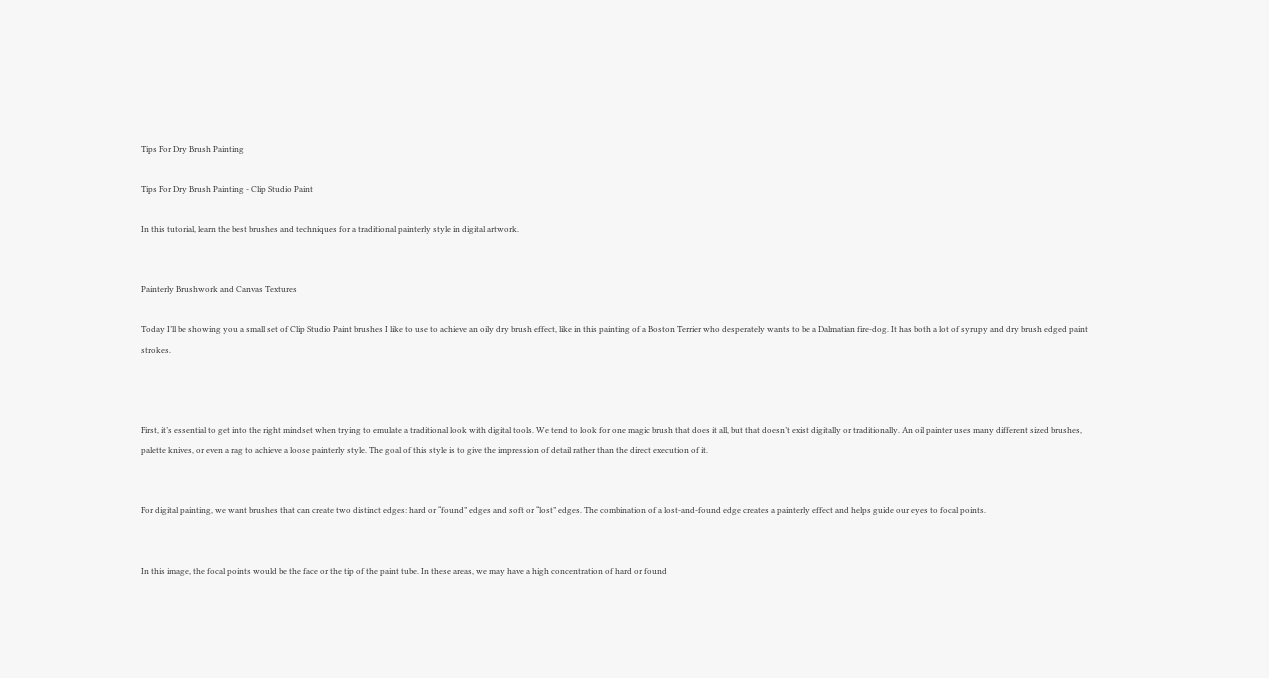Tips For Dry Brush Painting

Tips For Dry Brush Painting - Clip Studio Paint

In this tutorial, learn the best brushes and techniques for a traditional painterly style in digital artwork.


Painterly Brushwork and Canvas Textures

Today I’ll be showing you a small set of Clip Studio Paint brushes I like to use to achieve an oily dry brush effect, like in this painting of a Boston Terrier who desperately wants to be a Dalmatian fire-dog. It has both a lot of syrupy and dry brush edged paint strokes.



First, it’s essential to get into the right mindset when trying to emulate a traditional look with digital tools. We tend to look for one magic brush that does it all, but that doesn’t exist digitally or traditionally. An oil painter uses many different sized brushes, palette knives, or even a rag to achieve a loose painterly style. The goal of this style is to give the impression of detail rather than the direct execution of it.


For digital painting, we want brushes that can create two distinct edges: hard or “found” edges and soft or “lost” edges. The combination of a lost-and-found edge creates a painterly effect and helps guide our eyes to focal points.


In this image, the focal points would be the face or the tip of the paint tube. In these areas, we may have a high concentration of hard or found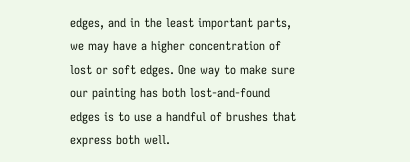edges, and in the least important parts, we may have a higher concentration of lost or soft edges. One way to make sure our painting has both lost-and-found edges is to use a handful of brushes that express both well.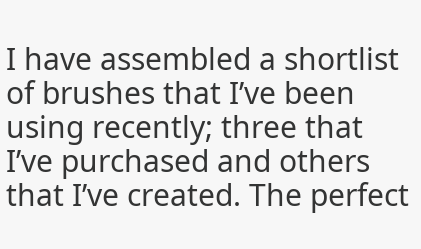I have assembled a shortlist of brushes that I’ve been using recently; three that I’ve purchased and others that I’ve created. The perfect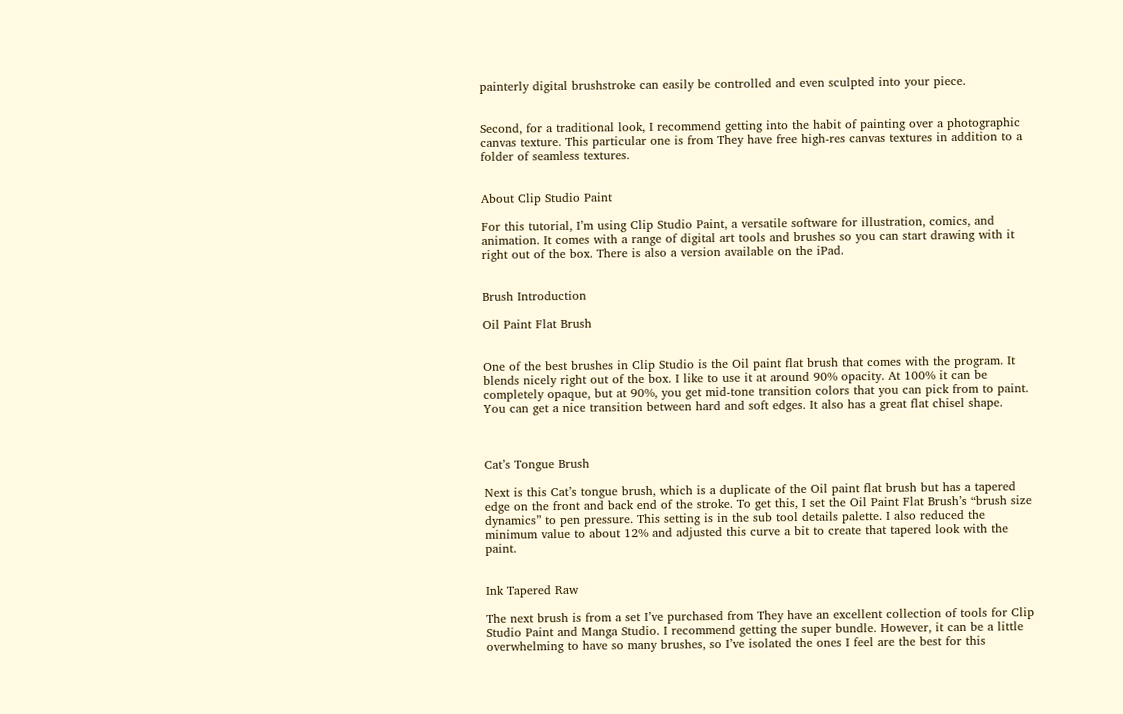painterly digital brushstroke can easily be controlled and even sculpted into your piece.


Second, for a traditional look, I recommend getting into the habit of painting over a photographic canvas texture. This particular one is from They have free high-res canvas textures in addition to a folder of seamless textures.


About Clip Studio Paint

For this tutorial, I’m using Clip Studio Paint, a versatile software for illustration, comics, and animation. It comes with a range of digital art tools and brushes so you can start drawing with it right out of the box. There is also a version available on the iPad.


Brush Introduction

Oil Paint Flat Brush


One of the best brushes in Clip Studio is the Oil paint flat brush that comes with the program. It blends nicely right out of the box. I like to use it at around 90% opacity. At 100% it can be completely opaque, but at 90%, you get mid-tone transition colors that you can pick from to paint. You can get a nice transition between hard and soft edges. It also has a great flat chisel shape.



Cat’s Tongue Brush

Next is this Cat’s tongue brush, which is a duplicate of the Oil paint flat brush but has a tapered edge on the front and back end of the stroke. To get this, I set the Oil Paint Flat Brush’s “brush size dynamics” to pen pressure. This setting is in the sub tool details palette. I also reduced the minimum value to about 12% and adjusted this curve a bit to create that tapered look with the paint.


Ink Tapered Raw

The next brush is from a set I’ve purchased from They have an excellent collection of tools for Clip Studio Paint and Manga Studio. I recommend getting the super bundle. However, it can be a little overwhelming to have so many brushes, so I’ve isolated the ones I feel are the best for this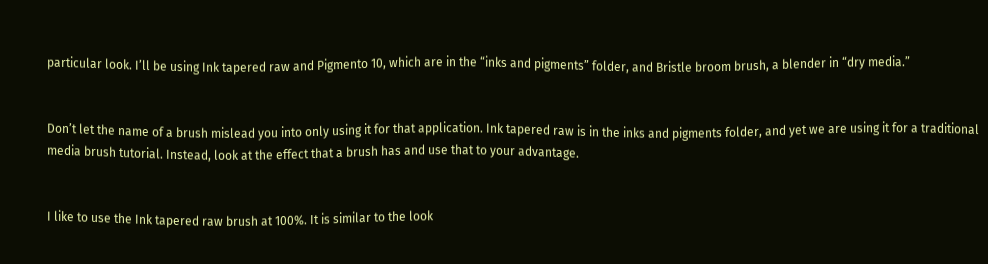particular look. I’ll be using Ink tapered raw and Pigmento 10, which are in the “inks and pigments” folder, and Bristle broom brush, a blender in “dry media.”


Don’t let the name of a brush mislead you into only using it for that application. Ink tapered raw is in the inks and pigments folder, and yet we are using it for a traditional media brush tutorial. Instead, look at the effect that a brush has and use that to your advantage.


I like to use the Ink tapered raw brush at 100%. It is similar to the look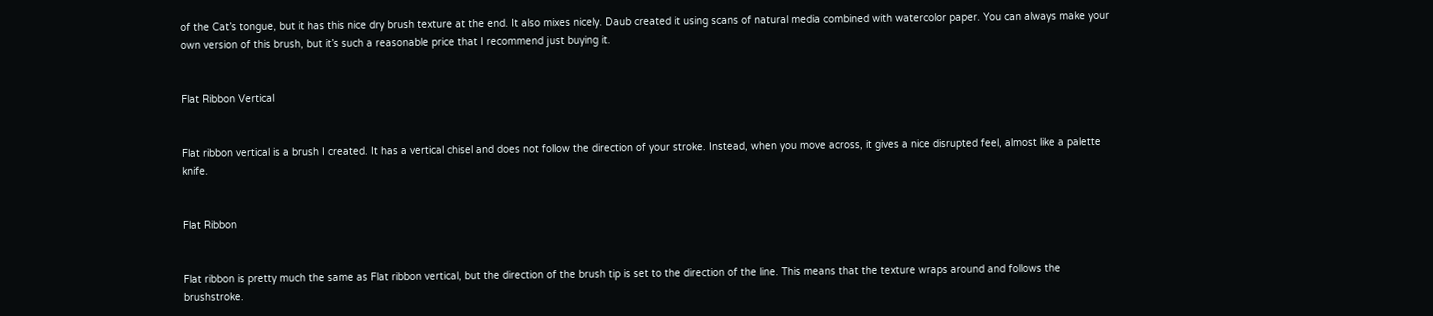of the Cat’s tongue, but it has this nice dry brush texture at the end. It also mixes nicely. Daub created it using scans of natural media combined with watercolor paper. You can always make your own version of this brush, but it’s such a reasonable price that I recommend just buying it.


Flat Ribbon Vertical


Flat ribbon vertical is a brush I created. It has a vertical chisel and does not follow the direction of your stroke. Instead, when you move across, it gives a nice disrupted feel, almost like a palette knife.


Flat Ribbon


Flat ribbon is pretty much the same as Flat ribbon vertical, but the direction of the brush tip is set to the direction of the line. This means that the texture wraps around and follows the brushstroke.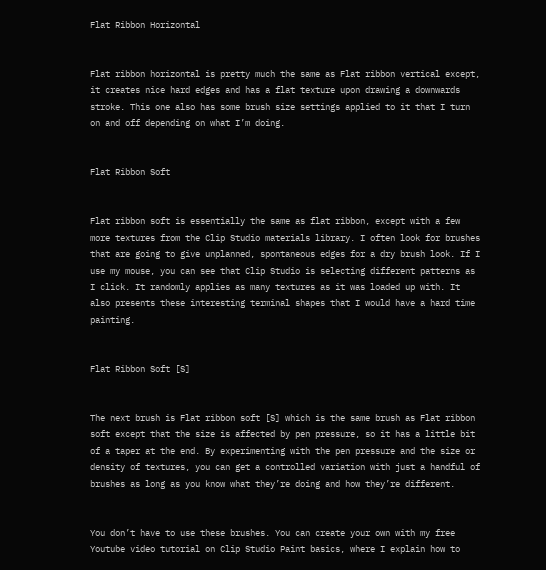Flat Ribbon Horizontal


Flat ribbon horizontal is pretty much the same as Flat ribbon vertical except, it creates nice hard edges and has a flat texture upon drawing a downwards stroke. This one also has some brush size settings applied to it that I turn on and off depending on what I’m doing.


Flat Ribbon Soft


Flat ribbon soft is essentially the same as flat ribbon, except with a few more textures from the Clip Studio materials library. I often look for brushes that are going to give unplanned, spontaneous edges for a dry brush look. If I use my mouse, you can see that Clip Studio is selecting different patterns as I click. It randomly applies as many textures as it was loaded up with. It also presents these interesting terminal shapes that I would have a hard time painting.


Flat Ribbon Soft [S]


The next brush is Flat ribbon soft [S] which is the same brush as Flat ribbon soft except that the size is affected by pen pressure, so it has a little bit of a taper at the end. By experimenting with the pen pressure and the size or density of textures, you can get a controlled variation with just a handful of brushes as long as you know what they’re doing and how they’re different.


You don’t have to use these brushes. You can create your own with my free Youtube video tutorial on Clip Studio Paint basics, where I explain how to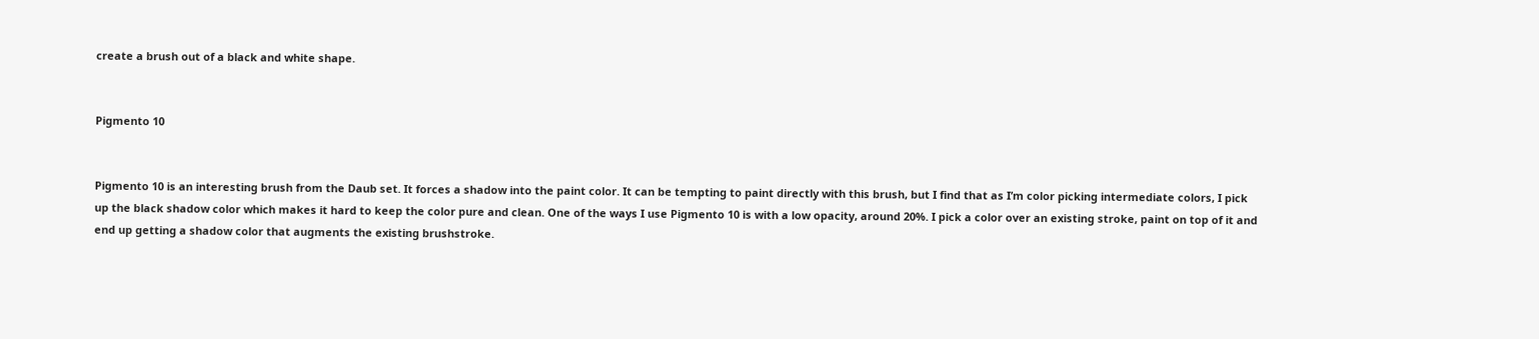create a brush out of a black and white shape.


Pigmento 10


Pigmento 10 is an interesting brush from the Daub set. It forces a shadow into the paint color. It can be tempting to paint directly with this brush, but I find that as I’m color picking intermediate colors, I pick up the black shadow color which makes it hard to keep the color pure and clean. One of the ways I use Pigmento 10 is with a low opacity, around 20%. I pick a color over an existing stroke, paint on top of it and end up getting a shadow color that augments the existing brushstroke.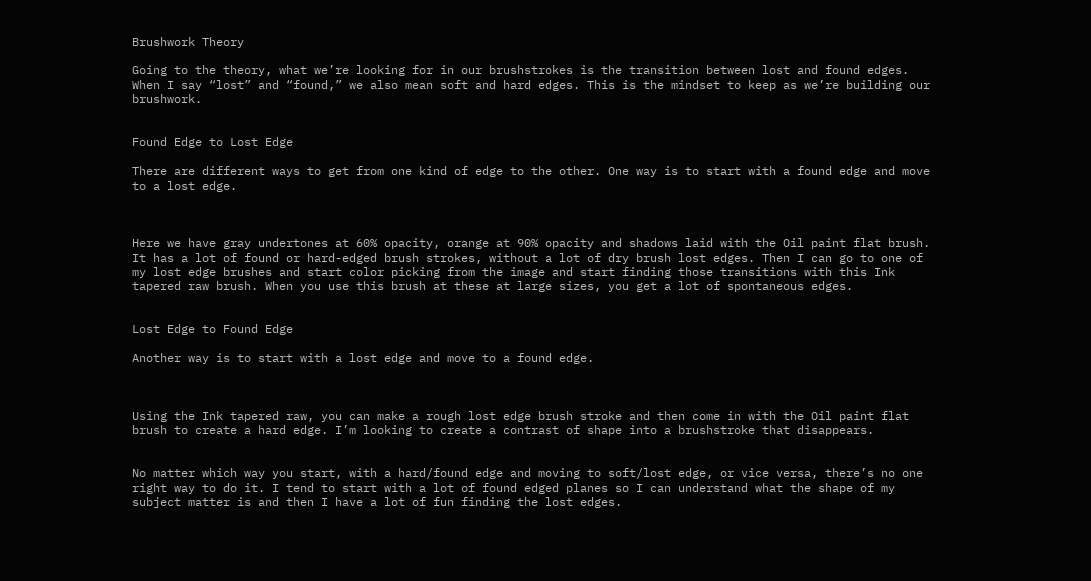Brushwork Theory

Going to the theory, what we’re looking for in our brushstrokes is the transition between lost and found edges. When I say “lost” and “found,” we also mean soft and hard edges. This is the mindset to keep as we’re building our brushwork.


Found Edge to Lost Edge

There are different ways to get from one kind of edge to the other. One way is to start with a found edge and move to a lost edge.



Here we have gray undertones at 60% opacity, orange at 90% opacity and shadows laid with the Oil paint flat brush. It has a lot of found or hard-edged brush strokes, without a lot of dry brush lost edges. Then I can go to one of my lost edge brushes and start color picking from the image and start finding those transitions with this Ink tapered raw brush. When you use this brush at these at large sizes, you get a lot of spontaneous edges.


Lost Edge to Found Edge

Another way is to start with a lost edge and move to a found edge.



Using the Ink tapered raw, you can make a rough lost edge brush stroke and then come in with the Oil paint flat brush to create a hard edge. I’m looking to create a contrast of shape into a brushstroke that disappears.


No matter which way you start, with a hard/found edge and moving to soft/lost edge, or vice versa, there’s no one right way to do it. I tend to start with a lot of found edged planes so I can understand what the shape of my subject matter is and then I have a lot of fun finding the lost edges.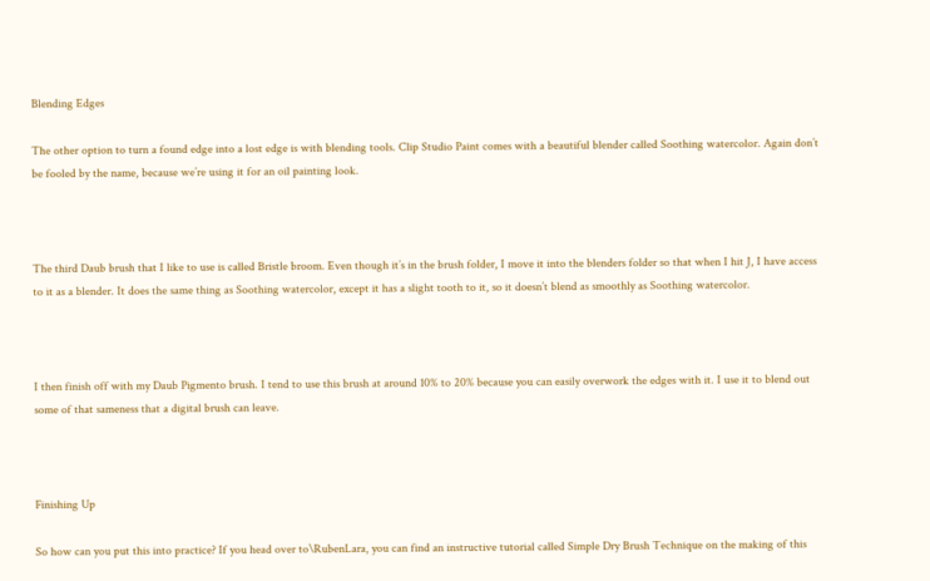Blending Edges

The other option to turn a found edge into a lost edge is with blending tools. Clip Studio Paint comes with a beautiful blender called Soothing watercolor. Again don’t be fooled by the name, because we’re using it for an oil painting look.



The third Daub brush that I like to use is called Bristle broom. Even though it’s in the brush folder, I move it into the blenders folder so that when I hit J, I have access to it as a blender. It does the same thing as Soothing watercolor, except it has a slight tooth to it, so it doesn’t blend as smoothly as Soothing watercolor.



I then finish off with my Daub Pigmento brush. I tend to use this brush at around 10% to 20% because you can easily overwork the edges with it. I use it to blend out some of that sameness that a digital brush can leave.



Finishing Up

So how can you put this into practice? If you head over to\RubenLara, you can find an instructive tutorial called Simple Dry Brush Technique on the making of this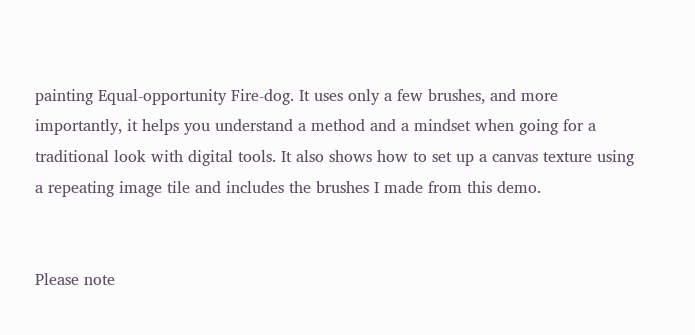painting Equal-opportunity Fire-dog. It uses only a few brushes, and more importantly, it helps you understand a method and a mindset when going for a traditional look with digital tools. It also shows how to set up a canvas texture using a repeating image tile and includes the brushes I made from this demo.


Please note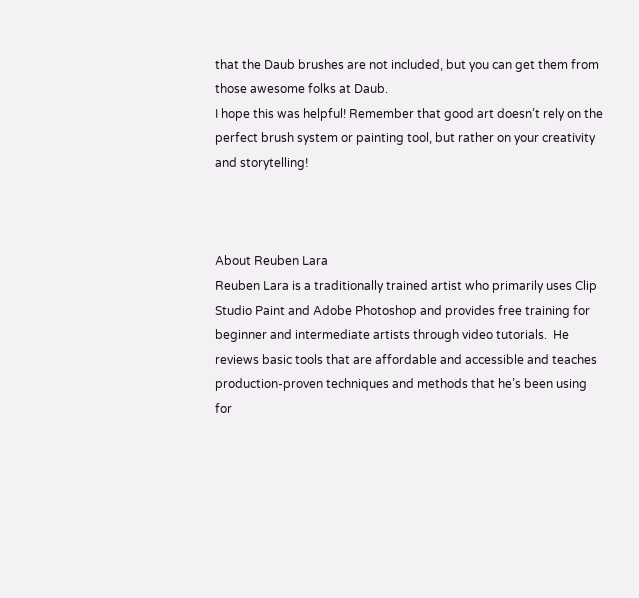that the Daub brushes are not included, but you can get them from those awesome folks at Daub.
I hope this was helpful! Remember that good art doesn’t rely on the perfect brush system or painting tool, but rather on your creativity and storytelling!



About Reuben Lara
Reuben Lara is a traditionally trained artist who primarily uses Clip Studio Paint and Adobe Photoshop and provides free training for beginner and intermediate artists through video tutorials.  He reviews basic tools that are affordable and accessible and teaches production-proven techniques and methods that he’s been using for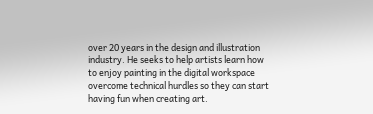over 20 years in the design and illustration industry. He seeks to help artists learn how to enjoy painting in the digital workspace overcome technical hurdles so they can start having fun when creating art.